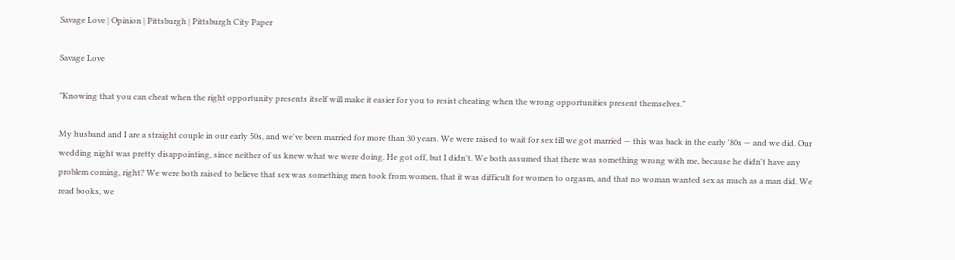Savage Love | Opinion | Pittsburgh | Pittsburgh City Paper

Savage Love

"Knowing that you can cheat when the right opportunity presents itself will make it easier for you to resist cheating when the wrong opportunities present themselves."

My husband and I are a straight couple in our early 50s, and we've been married for more than 30 years. We were raised to wait for sex till we got married — this was back in the early '80s — and we did. Our wedding night was pretty disappointing, since neither of us knew what we were doing. He got off, but I didn't. We both assumed that there was something wrong with me, because he didn't have any problem coming, right? We were both raised to believe that sex was something men took from women, that it was difficult for women to orgasm, and that no woman wanted sex as much as a man did. We read books, we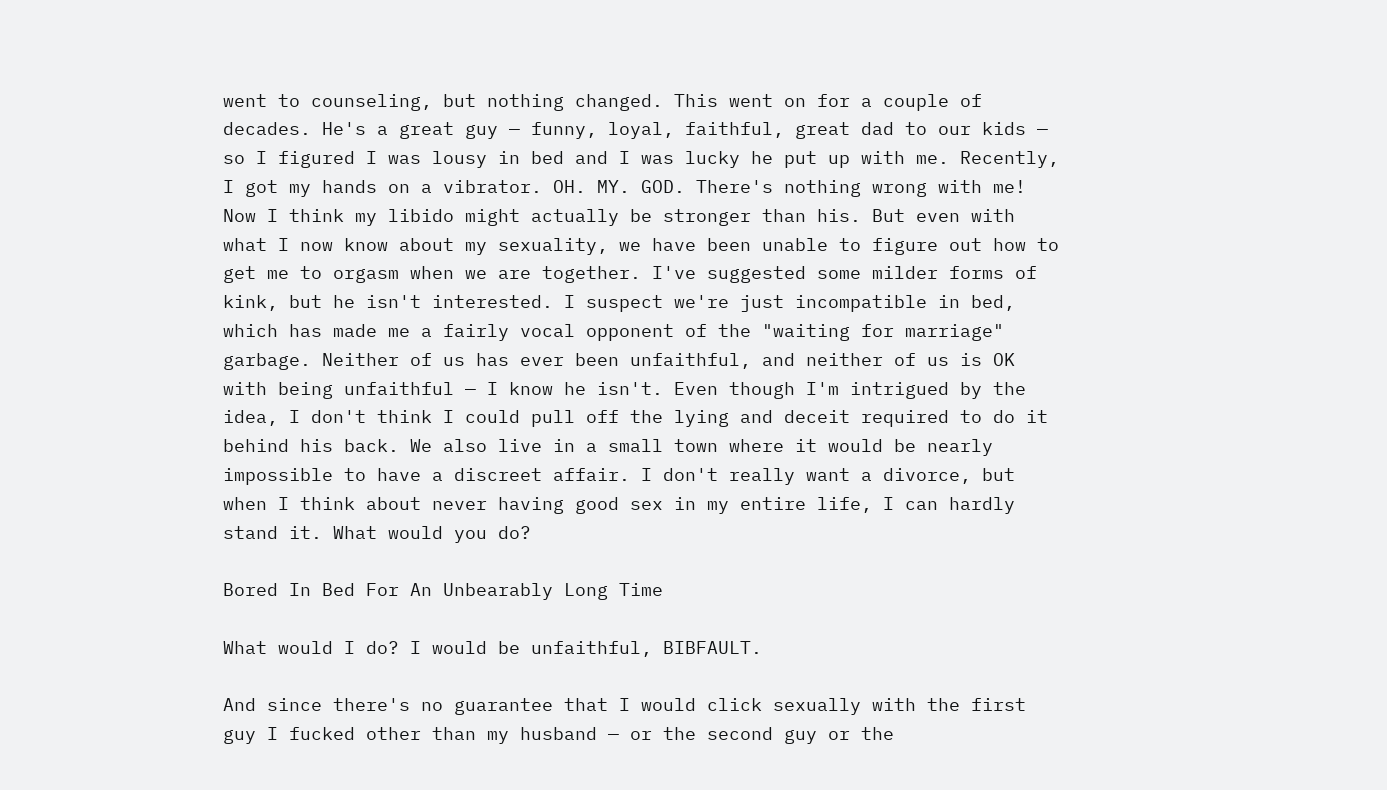went to counseling, but nothing changed. This went on for a couple of decades. He's a great guy — funny, loyal, faithful, great dad to our kids — so I figured I was lousy in bed and I was lucky he put up with me. Recently, I got my hands on a vibrator. OH. MY. GOD. There's nothing wrong with me! Now I think my libido might actually be stronger than his. But even with what I now know about my sexuality, we have been unable to figure out how to get me to orgasm when we are together. I've suggested some milder forms of kink, but he isn't interested. I suspect we're just incompatible in bed, which has made me a fairly vocal opponent of the "waiting for marriage" garbage. Neither of us has ever been unfaithful, and neither of us is OK with being unfaithful — I know he isn't. Even though I'm intrigued by the idea, I don't think I could pull off the lying and deceit required to do it behind his back. We also live in a small town where it would be nearly impossible to have a discreet affair. I don't really want a divorce, but when I think about never having good sex in my entire life, I can hardly stand it. What would you do?

Bored In Bed For An Unbearably Long Time

What would I do? I would be unfaithful, BIBFAULT.

And since there's no guarantee that I would click sexually with the first guy I fucked other than my husband — or the second guy or the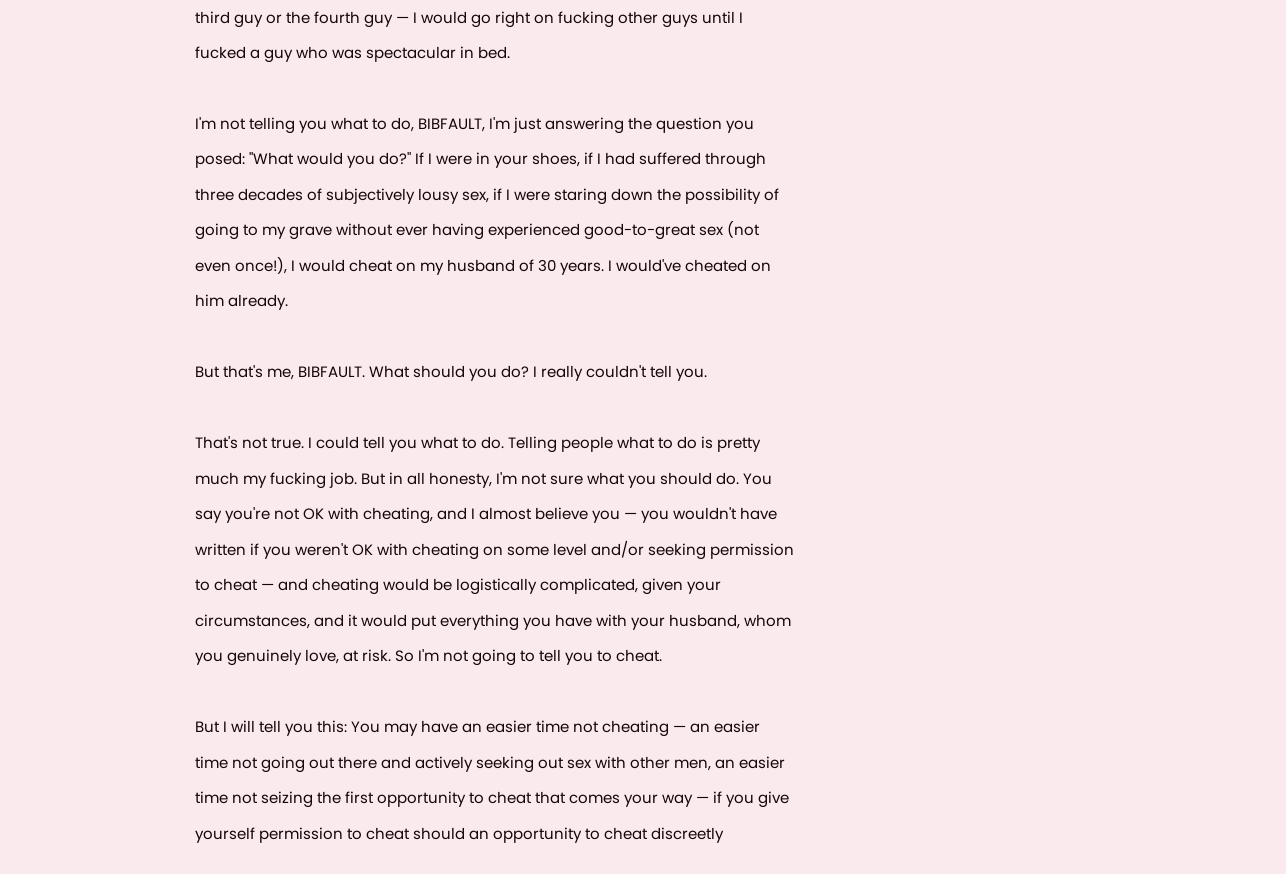third guy or the fourth guy — I would go right on fucking other guys until I fucked a guy who was spectacular in bed.

I'm not telling you what to do, BIBFAULT, I'm just answering the question you posed: "What would you do?" If I were in your shoes, if I had suffered through three decades of subjectively lousy sex, if I were staring down the possibility of going to my grave without ever having experienced good-to-great sex (not even once!), I would cheat on my husband of 30 years. I would've cheated on him already.

But that's me, BIBFAULT. What should you do? I really couldn't tell you.

That's not true. I could tell you what to do. Telling people what to do is pretty much my fucking job. But in all honesty, I'm not sure what you should do. You say you're not OK with cheating, and I almost believe you — you wouldn't have written if you weren't OK with cheating on some level and/or seeking permission to cheat — and cheating would be logistically complicated, given your circumstances, and it would put everything you have with your husband, whom you genuinely love, at risk. So I'm not going to tell you to cheat.

But I will tell you this: You may have an easier time not cheating — an easier time not going out there and actively seeking out sex with other men, an easier time not seizing the first opportunity to cheat that comes your way — if you give yourself permission to cheat should an opportunity to cheat discreetly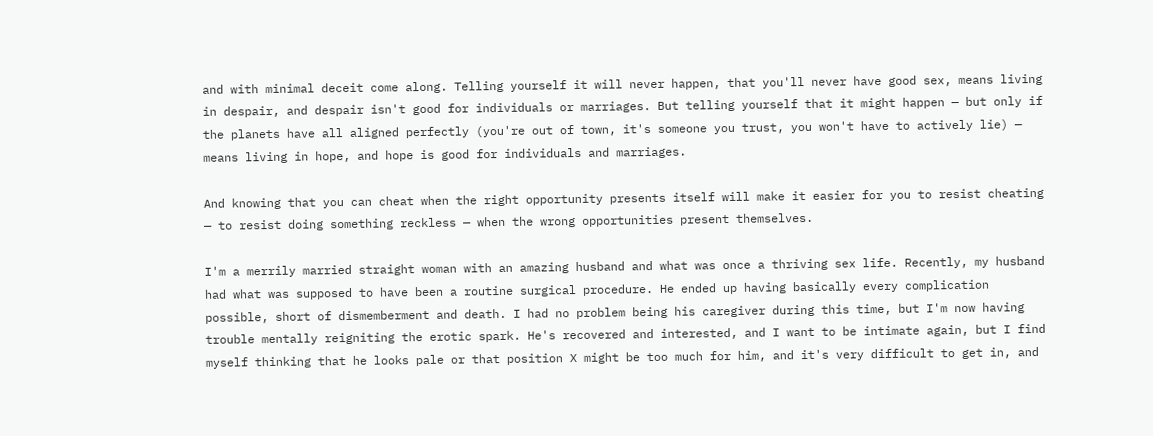and with minimal deceit come along. Telling yourself it will never happen, that you'll never have good sex, means living in despair, and despair isn't good for individuals or marriages. But telling yourself that it might happen — but only if the planets have all aligned perfectly (you're out of town, it's someone you trust, you won't have to actively lie) — means living in hope, and hope is good for individuals and marriages.

And knowing that you can cheat when the right opportunity presents itself will make it easier for you to resist cheating — to resist doing something reckless — when the wrong opportunities present themselves.

I'm a merrily married straight woman with an amazing husband and what was once a thriving sex life. Recently, my husband had what was supposed to have been a routine surgical procedure. He ended up having basically every complication possible, short of dismemberment and death. I had no problem being his caregiver during this time, but I'm now having trouble mentally reigniting the erotic spark. He's recovered and interested, and I want to be intimate again, but I find myself thinking that he looks pale or that position X might be too much for him, and it's very difficult to get in, and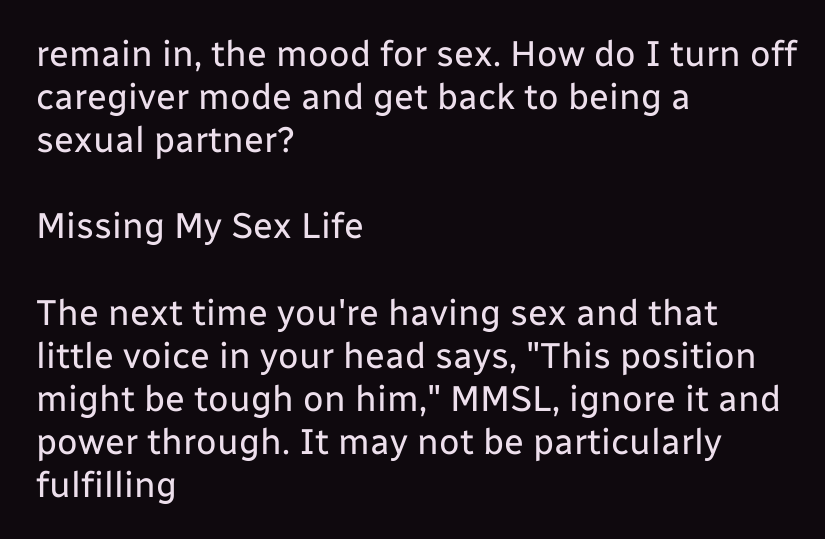remain in, the mood for sex. How do I turn off caregiver mode and get back to being a sexual partner?

Missing My Sex Life

The next time you're having sex and that little voice in your head says, "This position might be tough on him," MMSL, ignore it and power through. It may not be particularly fulfilling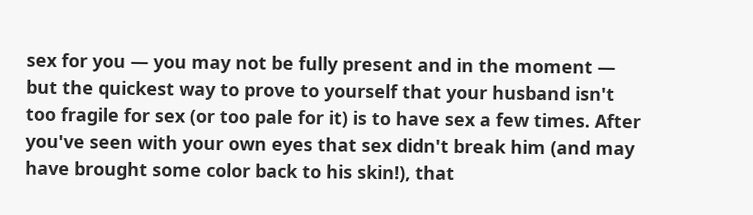sex for you — you may not be fully present and in the moment — but the quickest way to prove to yourself that your husband isn't too fragile for sex (or too pale for it) is to have sex a few times. After you've seen with your own eyes that sex didn't break him (and may have brought some color back to his skin!), that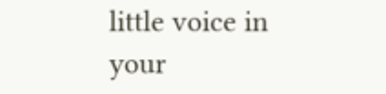little voice in your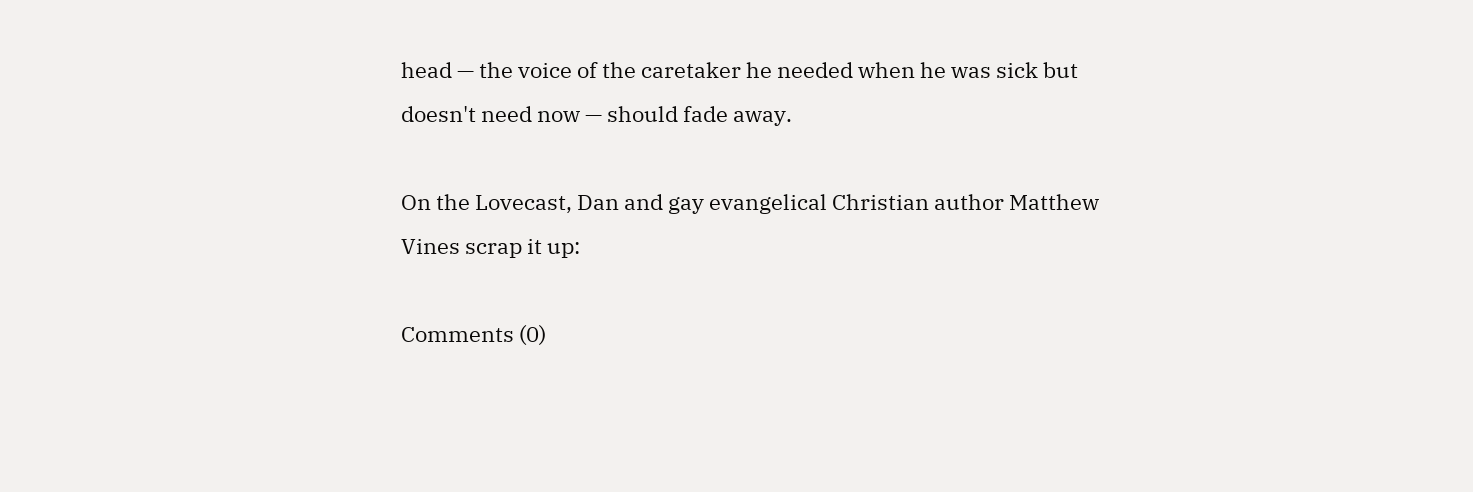head — the voice of the caretaker he needed when he was sick but doesn't need now — should fade away.

On the Lovecast, Dan and gay evangelical Christian author Matthew Vines scrap it up:

Comments (0)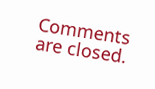Comments are closed.